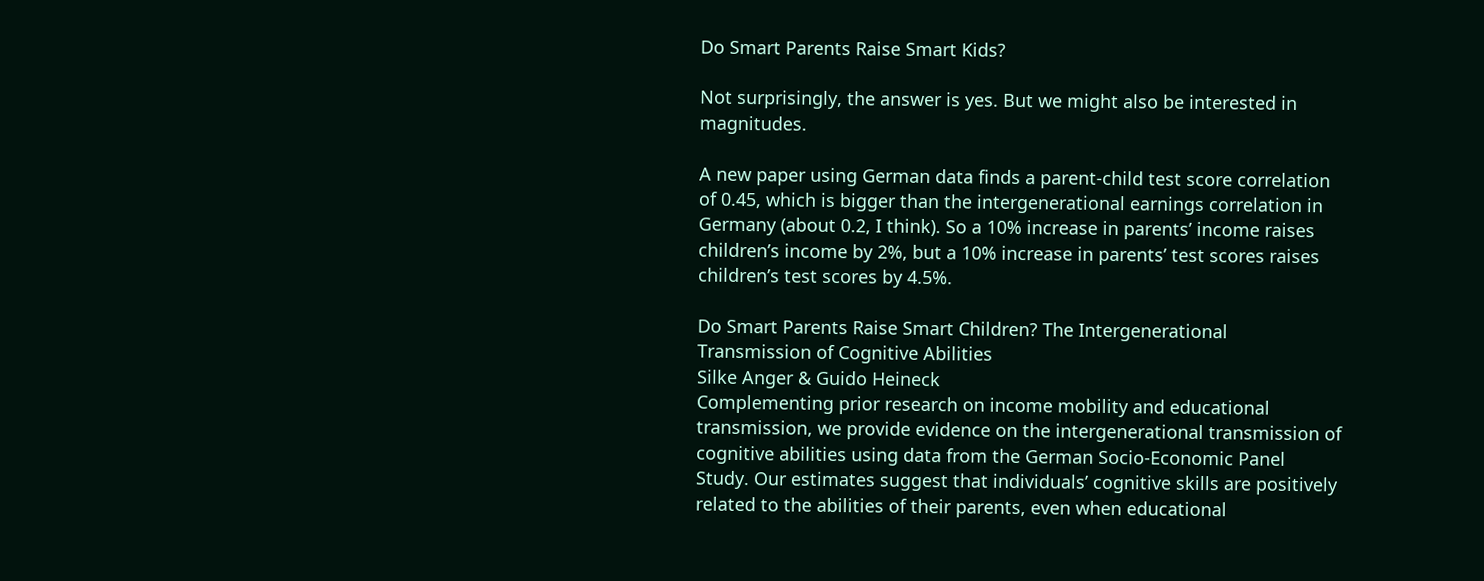Do Smart Parents Raise Smart Kids?

Not surprisingly, the answer is yes. But we might also be interested in magnitudes.

A new paper using German data finds a parent-child test score correlation of 0.45, which is bigger than the intergenerational earnings correlation in Germany (about 0.2, I think). So a 10% increase in parents’ income raises children’s income by 2%, but a 10% increase in parents’ test scores raises children’s test scores by 4.5%.

Do Smart Parents Raise Smart Children? The Intergenerational Transmission of Cognitive Abilities
Silke Anger & Guido Heineck
Complementing prior research on income mobility and educational transmission, we provide evidence on the intergenerational transmission of cognitive abilities using data from the German Socio-Economic Panel Study. Our estimates suggest that individuals’ cognitive skills are positively related to the abilities of their parents, even when educational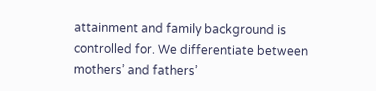attainment and family background is controlled for. We differentiate between mothers’ and fathers’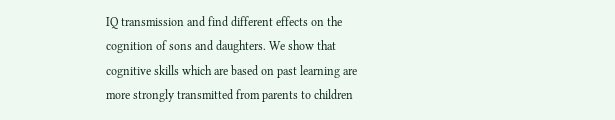IQ transmission and find different effects on the cognition of sons and daughters. We show that cognitive skills which are based on past learning are more strongly transmitted from parents to children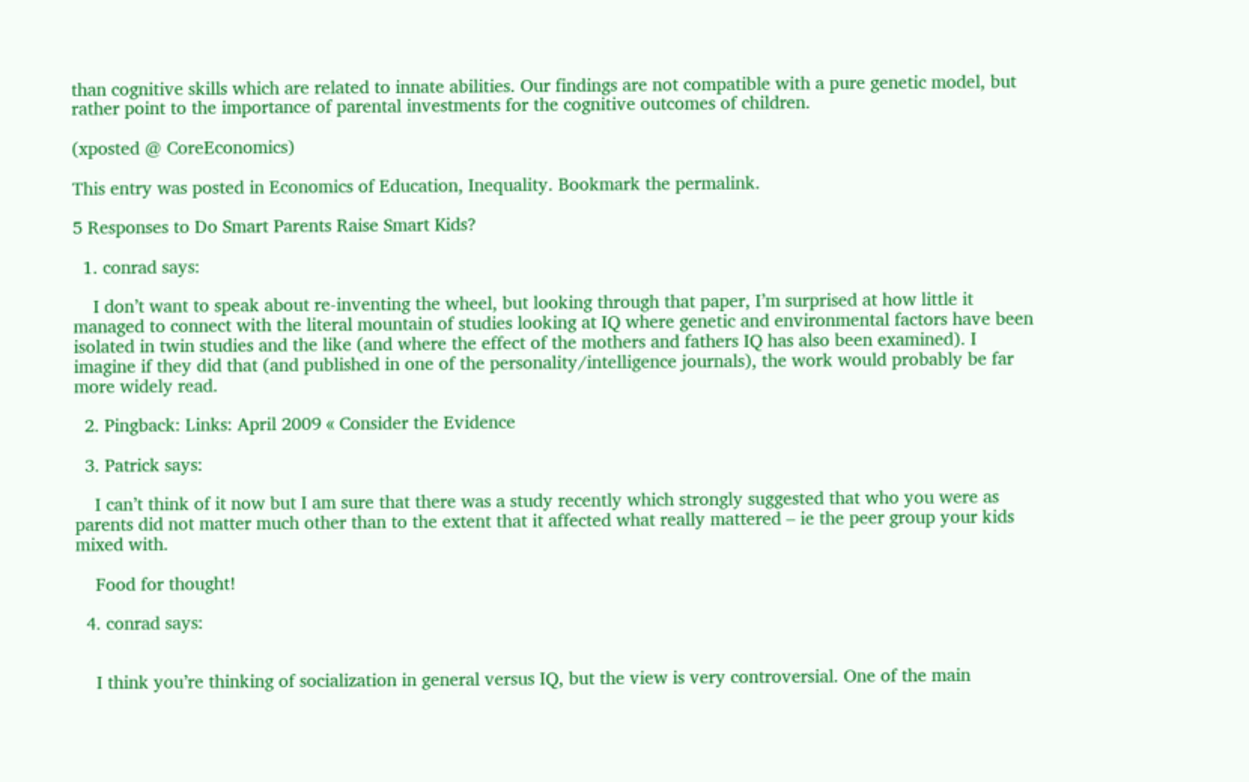than cognitive skills which are related to innate abilities. Our findings are not compatible with a pure genetic model, but rather point to the importance of parental investments for the cognitive outcomes of children.

(xposted @ CoreEconomics)

This entry was posted in Economics of Education, Inequality. Bookmark the permalink.

5 Responses to Do Smart Parents Raise Smart Kids?

  1. conrad says:

    I don’t want to speak about re-inventing the wheel, but looking through that paper, I’m surprised at how little it managed to connect with the literal mountain of studies looking at IQ where genetic and environmental factors have been isolated in twin studies and the like (and where the effect of the mothers and fathers IQ has also been examined). I imagine if they did that (and published in one of the personality/intelligence journals), the work would probably be far more widely read.

  2. Pingback: Links: April 2009 « Consider the Evidence

  3. Patrick says:

    I can’t think of it now but I am sure that there was a study recently which strongly suggested that who you were as parents did not matter much other than to the extent that it affected what really mattered – ie the peer group your kids mixed with.

    Food for thought!

  4. conrad says:


    I think you’re thinking of socialization in general versus IQ, but the view is very controversial. One of the main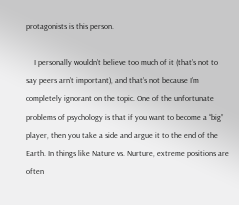protagonists is this person.

    I personally wouldn’t believe too much of it (that’s not to say peers arn’t important), and that’s not because I’m completely ignorant on the topic. One of the unfortunate problems of psychology is that if you want to become a “big” player, then you take a side and argue it to the end of the Earth. In things like Nature vs. Nurture, extreme positions are often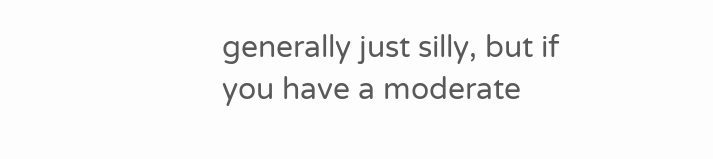generally just silly, but if you have a moderate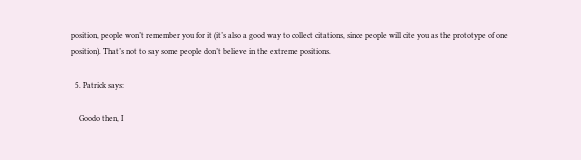position, people won’t remember you for it (it’s also a good way to collect citations, since people will cite you as the prototype of one position). That’s not to say some people don’t believe in the extreme positions.

  5. Patrick says:

    Goodo then, I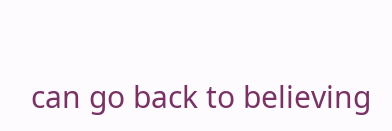can go back to believing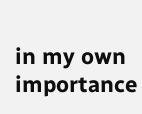in my own importance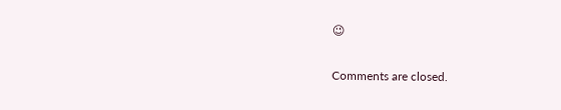😉

Comments are closed.